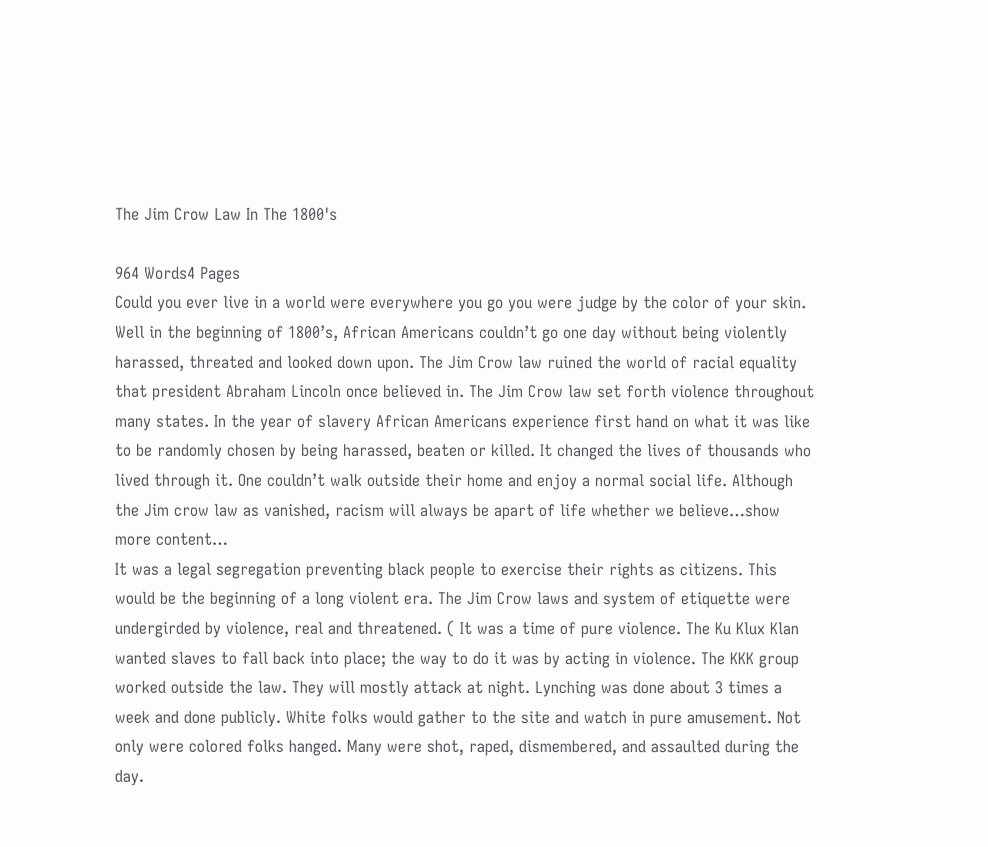The Jim Crow Law In The 1800's

964 Words4 Pages
Could you ever live in a world were everywhere you go you were judge by the color of your skin. Well in the beginning of 1800’s, African Americans couldn’t go one day without being violently harassed, threated and looked down upon. The Jim Crow law ruined the world of racial equality that president Abraham Lincoln once believed in. The Jim Crow law set forth violence throughout many states. In the year of slavery African Americans experience first hand on what it was like to be randomly chosen by being harassed, beaten or killed. It changed the lives of thousands who lived through it. One couldn’t walk outside their home and enjoy a normal social life. Although the Jim crow law as vanished, racism will always be apart of life whether we believe…show more content…
It was a legal segregation preventing black people to exercise their rights as citizens. This would be the beginning of a long violent era. The Jim Crow laws and system of etiquette were undergirded by violence, real and threatened. ( It was a time of pure violence. The Ku Klux Klan wanted slaves to fall back into place; the way to do it was by acting in violence. The KKK group worked outside the law. They will mostly attack at night. Lynching was done about 3 times a week and done publicly. White folks would gather to the site and watch in pure amusement. Not only were colored folks hanged. Many were shot, raped, dismembered, and assaulted during the day.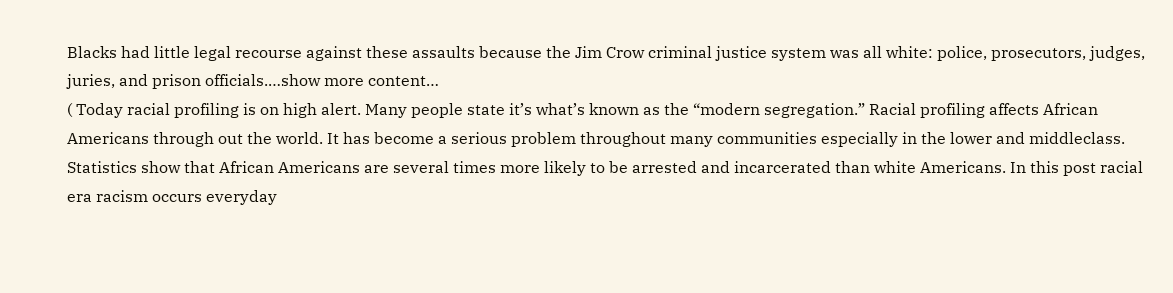Blacks had little legal recourse against these assaults because the Jim Crow criminal justice system was all white: police, prosecutors, judges, juries, and prison officials.…show more content…
( Today racial profiling is on high alert. Many people state it’s what’s known as the “modern segregation.” Racial profiling affects African Americans through out the world. It has become a serious problem throughout many communities especially in the lower and middleclass. Statistics show that African Americans are several times more likely to be arrested and incarcerated than white Americans. In this post racial era racism occurs everyday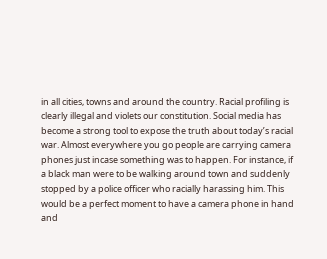in all cities, towns and around the country. Racial profiling is clearly illegal and violets our constitution. Social media has become a strong tool to expose the truth about today’s racial war. Almost everywhere you go people are carrying camera phones just incase something was to happen. For instance, if a black man were to be walking around town and suddenly stopped by a police officer who racially harassing him. This would be a perfect moment to have a camera phone in hand and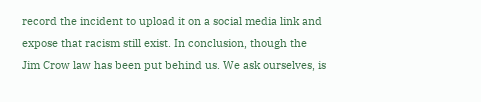record the incident to upload it on a social media link and expose that racism still exist. In conclusion, though the Jim Crow law has been put behind us. We ask ourselves, is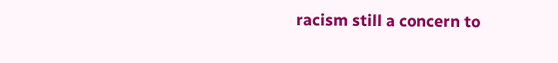racism still a concern to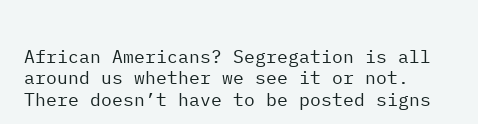African Americans? Segregation is all around us whether we see it or not. There doesn’t have to be posted signs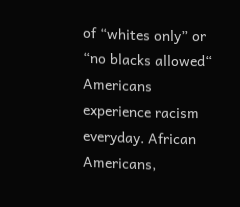of “whites only” or “no blacks allowed“ Americans experience racism everyday. African Americans,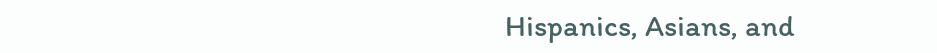Hispanics, Asians, and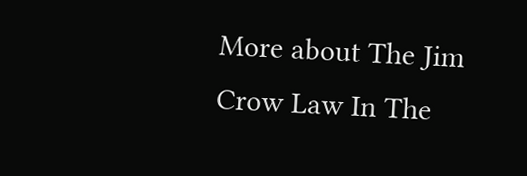More about The Jim Crow Law In The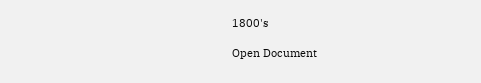1800's

Open Document